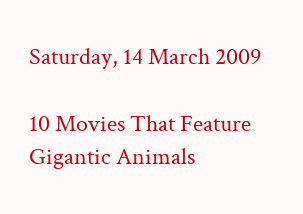Saturday, 14 March 2009

10 Movies That Feature Gigantic Animals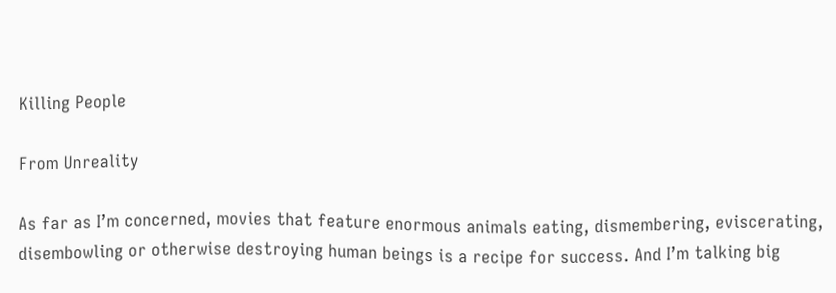Killing People

From Unreality

As far as I’m concerned, movies that feature enormous animals eating, dismembering, eviscerating, disembowling or otherwise destroying human beings is a recipe for success. And I’m talking big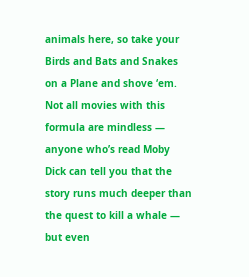animals here, so take your Birds and Bats and Snakes on a Plane and shove ‘em. Not all movies with this formula are mindless — anyone who’s read Moby Dick can tell you that the story runs much deeper than the quest to kill a whale — but even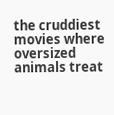the cruddiest movies where oversized animals treat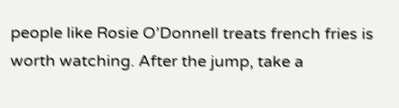people like Rosie O’Donnell treats french fries is worth watching. After the jump, take a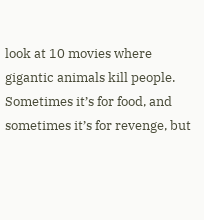look at 10 movies where gigantic animals kill people. Sometimes it’s for food, and sometimes it’s for revenge, but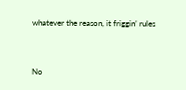whatever the reason, it friggin’ rules


No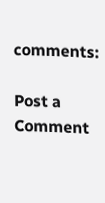comments:

Post a Comment